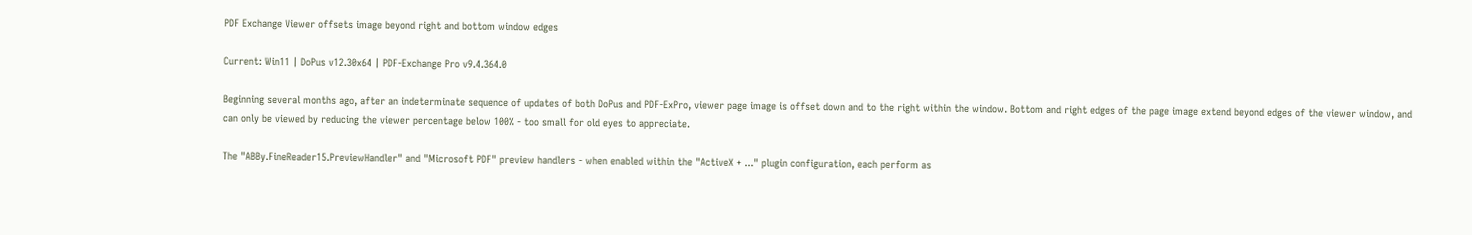PDF Exchange Viewer offsets image beyond right and bottom window edges

Current: Win11 | DoPus v12.30x64 | PDF-Exchange Pro v9.4.364.0

Beginning several months ago, after an indeterminate sequence of updates of both DoPus and PDF-ExPro, viewer page image is offset down and to the right within the window. Bottom and right edges of the page image extend beyond edges of the viewer window, and can only be viewed by reducing the viewer percentage below 100% - too small for old eyes to appreciate.

The "ABBy.FineReader15.PreviewHandler" and "Microsoft PDF" preview handlers - when enabled within the "ActiveX + ..." plugin configuration, each perform as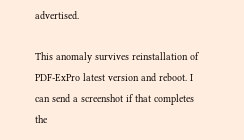advertised.

This anomaly survives reinstallation of PDF-ExPro latest version and reboot. I can send a screenshot if that completes the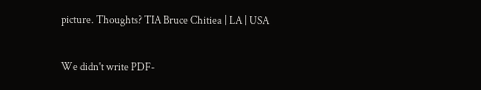picture. Thoughts? TIA Bruce Chitiea | LA | USA

We didn't write PDF-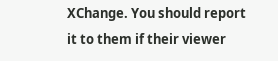XChange. You should report it to them if their viewer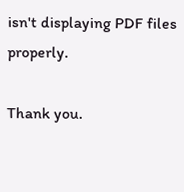isn't displaying PDF files properly.

Thank you.